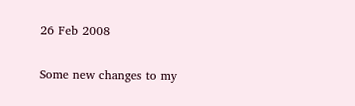26 Feb 2008

Some new changes to my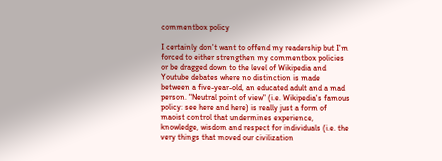commentbox policy

I certainly don't want to offend my readership but I'm forced to either strengthen my commentbox policies or be dragged down to the level of Wikipedia and Youtube debates where no distinction is made between a five-year-old, an educated adult and a mad person. "Neutral point of view" (i.e. Wikipedia's famous policy: see here and here) is really just a form of maoist control that undermines experience, knowledge, wisdom and respect for individuals (i.e. the very things that moved our civilization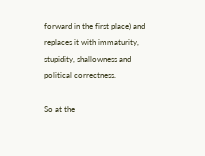forward in the first place) and replaces it with immaturity, stupidity, shallowness and political correctness.

So at the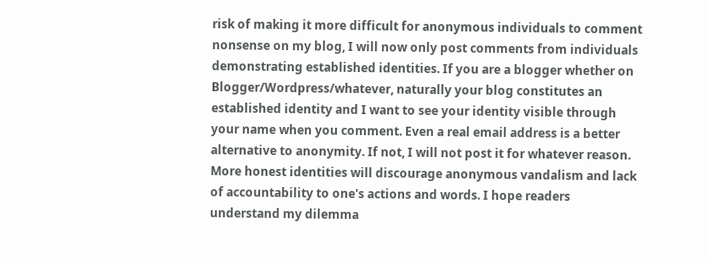risk of making it more difficult for anonymous individuals to comment nonsense on my blog, I will now only post comments from individuals demonstrating established identities. If you are a blogger whether on Blogger/Wordpress/whatever, naturally your blog constitutes an established identity and I want to see your identity visible through your name when you comment. Even a real email address is a better alternative to anonymity. If not, I will not post it for whatever reason. More honest identities will discourage anonymous vandalism and lack of accountability to one's actions and words. I hope readers understand my dilemma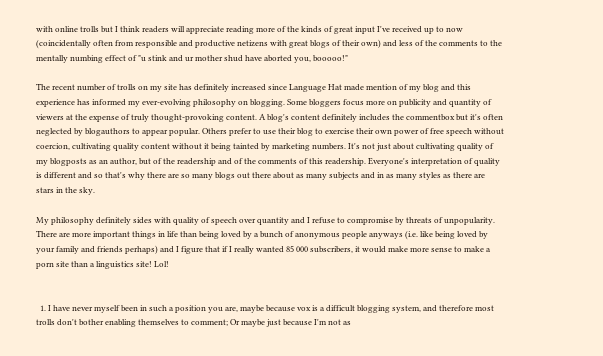with online trolls but I think readers will appreciate reading more of the kinds of great input I've received up to now (coincidentally often from responsible and productive netizens with great blogs of their own) and less of the comments to the mentally numbing effect of "u stink and ur mother shud have aborted you, booooo!"

The recent number of trolls on my site has definitely increased since Language Hat made mention of my blog and this experience has informed my ever-evolving philosophy on blogging. Some bloggers focus more on publicity and quantity of viewers at the expense of truly thought-provoking content. A blog's content definitely includes the commentbox but it's often neglected by blogauthors to appear popular. Others prefer to use their blog to exercise their own power of free speech without coercion, cultivating quality content without it being tainted by marketing numbers. It's not just about cultivating quality of my blogposts as an author, but of the readership and of the comments of this readership. Everyone's interpretation of quality is different and so that's why there are so many blogs out there about as many subjects and in as many styles as there are stars in the sky.

My philosophy definitely sides with quality of speech over quantity and I refuse to compromise by threats of unpopularity. There are more important things in life than being loved by a bunch of anonymous people anyways (i.e. like being loved by your family and friends perhaps) and I figure that if I really wanted 85 000 subscribers, it would make more sense to make a porn site than a linguistics site! Lol!


  1. I have never myself been in such a position you are, maybe because vox is a difficult blogging system, and therefore most trolls don't bother enabling themselves to comment; Or maybe just because I'm not as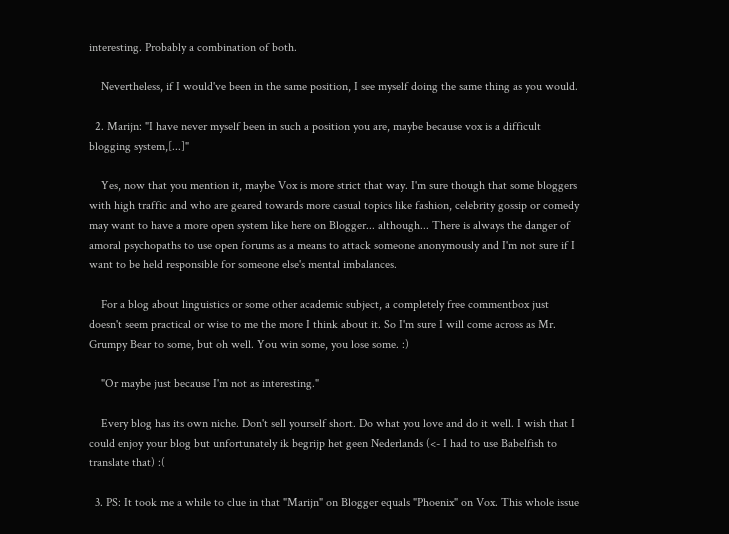interesting. Probably a combination of both.

    Nevertheless, if I would've been in the same position, I see myself doing the same thing as you would.

  2. Marijn: "I have never myself been in such a position you are, maybe because vox is a difficult blogging system,[...]"

    Yes, now that you mention it, maybe Vox is more strict that way. I'm sure though that some bloggers with high traffic and who are geared towards more casual topics like fashion, celebrity gossip or comedy may want to have a more open system like here on Blogger... although... There is always the danger of amoral psychopaths to use open forums as a means to attack someone anonymously and I'm not sure if I want to be held responsible for someone else's mental imbalances.

    For a blog about linguistics or some other academic subject, a completely free commentbox just doesn't seem practical or wise to me the more I think about it. So I'm sure I will come across as Mr. Grumpy Bear to some, but oh well. You win some, you lose some. :)

    "Or maybe just because I'm not as interesting."

    Every blog has its own niche. Don't sell yourself short. Do what you love and do it well. I wish that I could enjoy your blog but unfortunately ik begrijp het geen Nederlands (<- I had to use Babelfish to translate that) :(

  3. PS: It took me a while to clue in that "Marijn" on Blogger equals "Phoenix" on Vox. This whole issue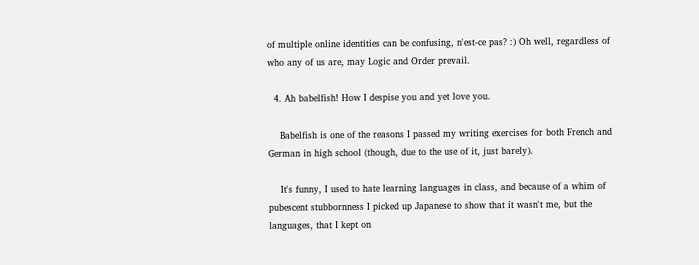of multiple online identities can be confusing, n'est-ce pas? :) Oh well, regardless of who any of us are, may Logic and Order prevail.

  4. Ah babelfish! How I despise you and yet love you.

    Babelfish is one of the reasons I passed my writing exercises for both French and German in high school (though, due to the use of it, just barely).

    It's funny, I used to hate learning languages in class, and because of a whim of pubescent stubbornness I picked up Japanese to show that it wasn't me, but the languages, that I kept on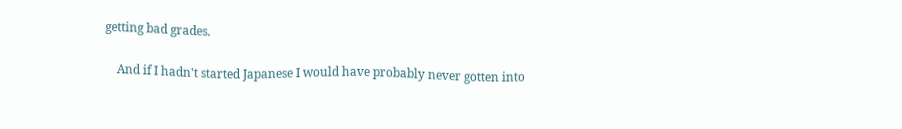getting bad grades.

    And if I hadn't started Japanese I would have probably never gotten into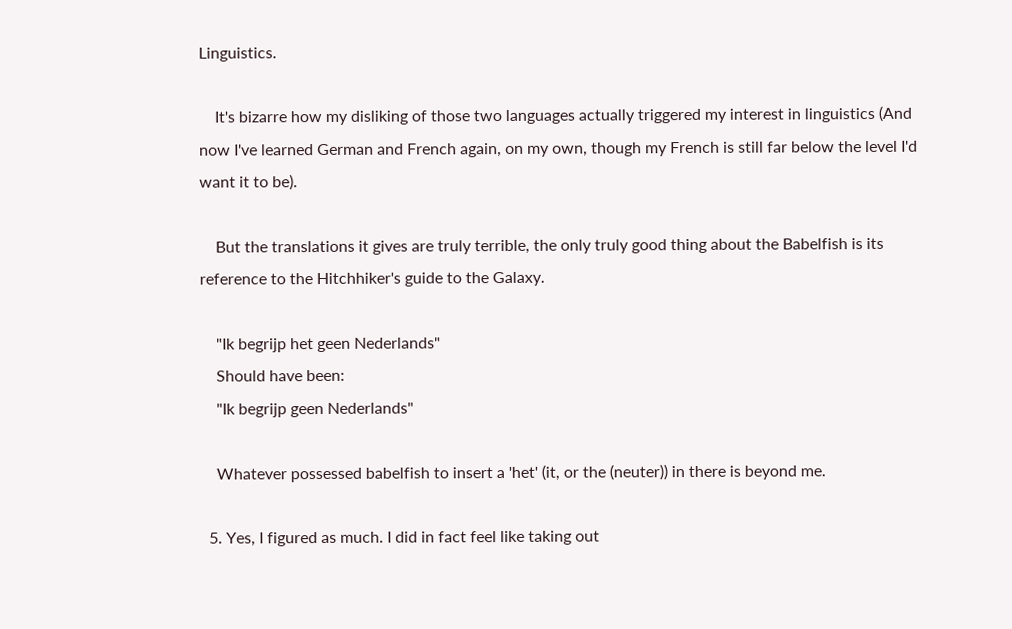Linguistics.

    It's bizarre how my disliking of those two languages actually triggered my interest in linguistics (And now I've learned German and French again, on my own, though my French is still far below the level I'd want it to be).

    But the translations it gives are truly terrible, the only truly good thing about the Babelfish is its reference to the Hitchhiker's guide to the Galaxy.

    "Ik begrijp het geen Nederlands"
    Should have been:
    "Ik begrijp geen Nederlands"

    Whatever possessed babelfish to insert a 'het' (it, or the (neuter)) in there is beyond me.

  5. Yes, I figured as much. I did in fact feel like taking out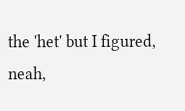the 'het' but I figured, neah,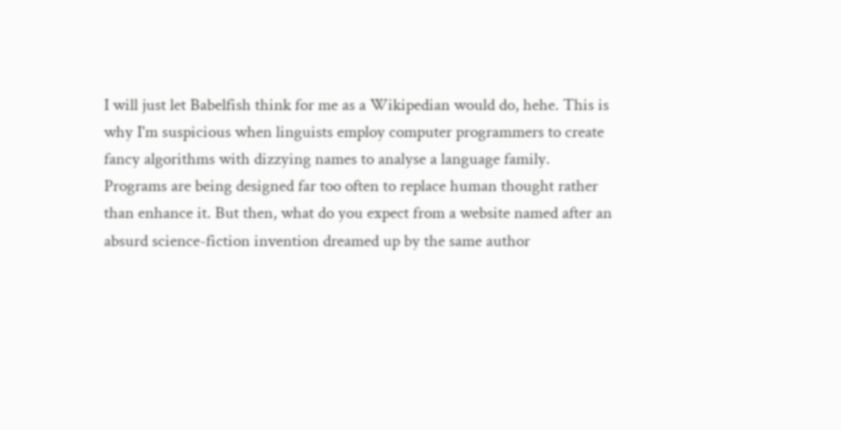I will just let Babelfish think for me as a Wikipedian would do, hehe. This is why I'm suspicious when linguists employ computer programmers to create fancy algorithms with dizzying names to analyse a language family. Programs are being designed far too often to replace human thought rather than enhance it. But then, what do you expect from a website named after an absurd science-fiction invention dreamed up by the same author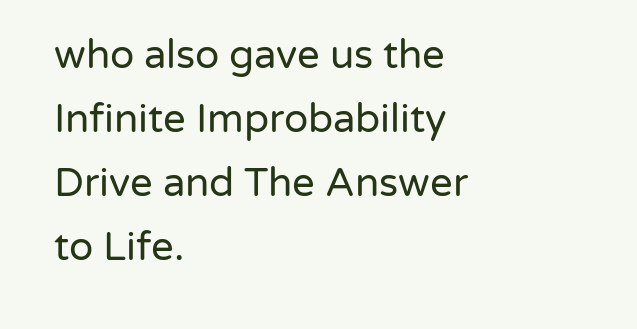who also gave us the Infinite Improbability Drive and The Answer to Life.